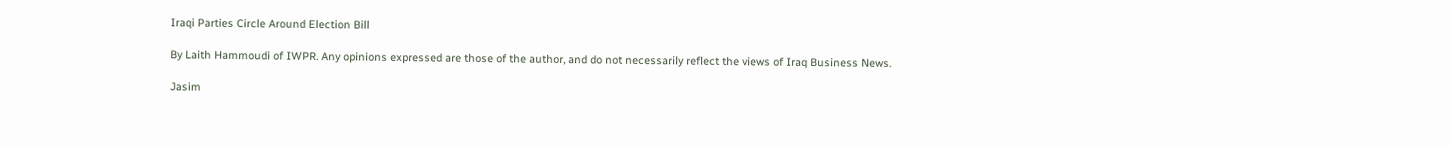Iraqi Parties Circle Around Election Bill

By Laith Hammoudi of IWPR. Any opinions expressed are those of the author, and do not necessarily reflect the views of Iraq Business News.

Jasim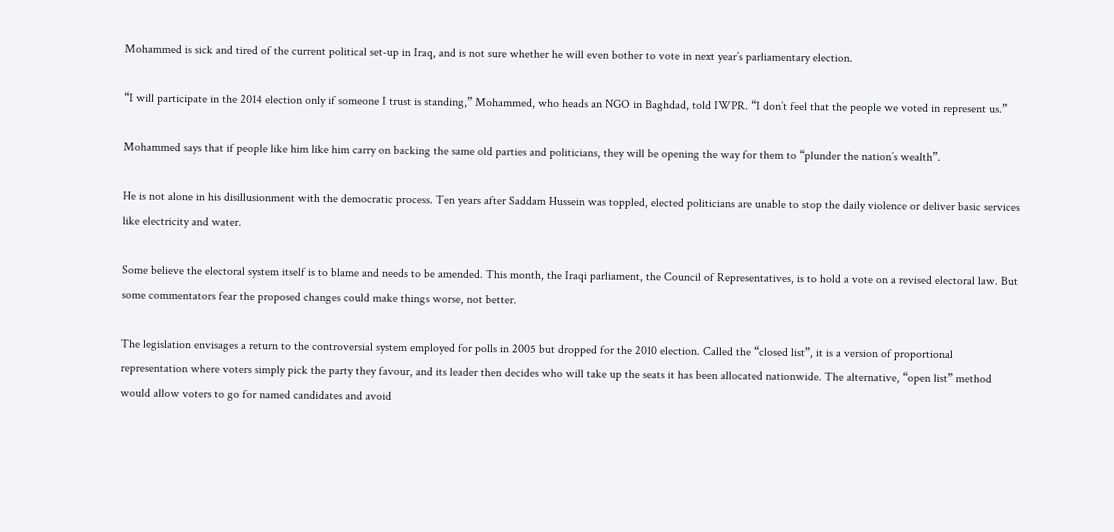Mohammed is sick and tired of the current political set-up in Iraq, and is not sure whether he will even bother to vote in next year’s parliamentary election.

“I will participate in the 2014 election only if someone I trust is standing,” Mohammed, who heads an NGO in Baghdad, told IWPR. “I don’t feel that the people we voted in represent us.”

Mohammed says that if people like him like him carry on backing the same old parties and politicians, they will be opening the way for them to “plunder the nation’s wealth”.

He is not alone in his disillusionment with the democratic process. Ten years after Saddam Hussein was toppled, elected politicians are unable to stop the daily violence or deliver basic services like electricity and water.

Some believe the electoral system itself is to blame and needs to be amended. This month, the Iraqi parliament, the Council of Representatives, is to hold a vote on a revised electoral law. But some commentators fear the proposed changes could make things worse, not better.

The legislation envisages a return to the controversial system employed for polls in 2005 but dropped for the 2010 election. Called the “closed list”, it is a version of proportional representation where voters simply pick the party they favour, and its leader then decides who will take up the seats it has been allocated nationwide. The alternative, “open list” method would allow voters to go for named candidates and avoid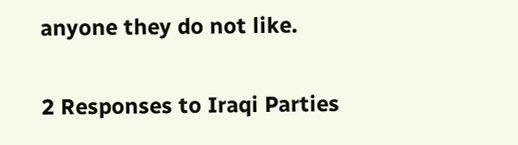anyone they do not like.


2 Responses to Iraqi Parties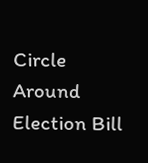Circle Around Election Bill